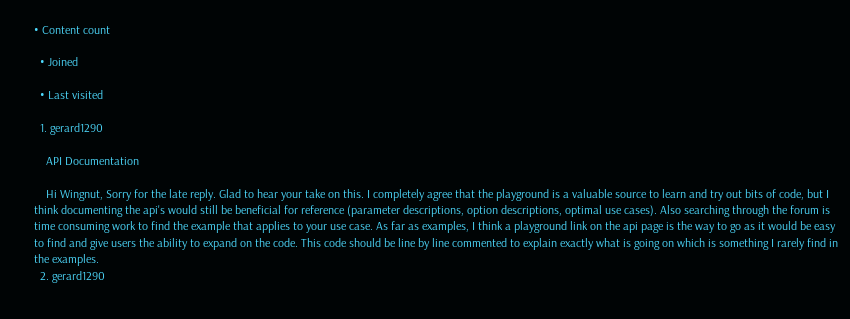• Content count

  • Joined

  • Last visited

  1. gerard1290

    API Documentation

    Hi Wingnut, Sorry for the late reply. Glad to hear your take on this. I completely agree that the playground is a valuable source to learn and try out bits of code, but I think documenting the api's would still be beneficial for reference (parameter descriptions, option descriptions, optimal use cases). Also searching through the forum is time consuming work to find the example that applies to your use case. As far as examples, I think a playground link on the api page is the way to go as it would be easy to find and give users the ability to expand on the code. This code should be line by line commented to explain exactly what is going on which is something I rarely find in the examples.
  2. gerard1290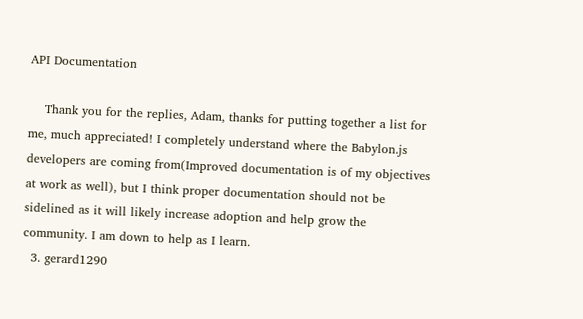API Documentation

    Thank you for the replies, Adam, thanks for putting together a list for me, much appreciated! I completely understand where the Babylon.js developers are coming from(Improved documentation is of my objectives at work as well), but I think proper documentation should not be sidelined as it will likely increase adoption and help grow the community. I am down to help as I learn.
  3. gerard1290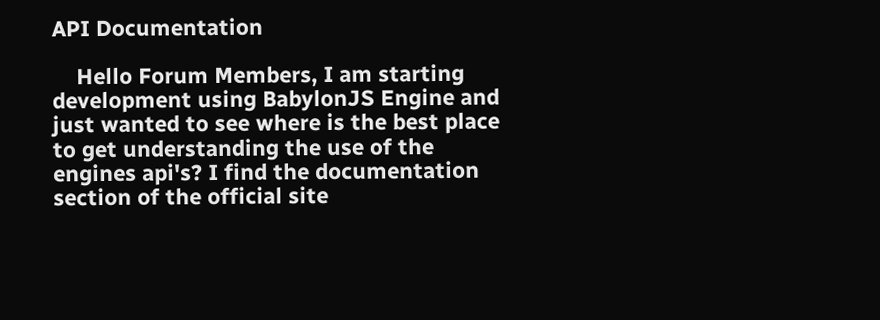API Documentation

    Hello Forum Members, I am starting development using BabylonJS Engine and just wanted to see where is the best place to get understanding the use of the engines api's? I find the documentation section of the official site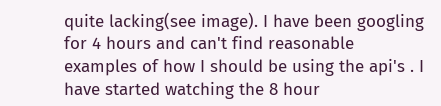quite lacking(see image). I have been googling for 4 hours and can't find reasonable examples of how I should be using the api's . I have started watching the 8 hour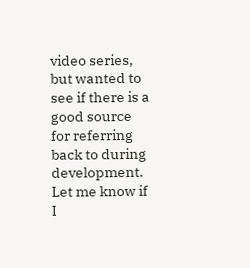video series, but wanted to see if there is a good source for referring back to during development. Let me know if I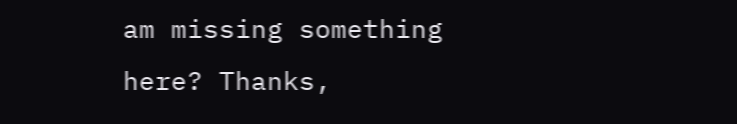am missing something here? Thanks,